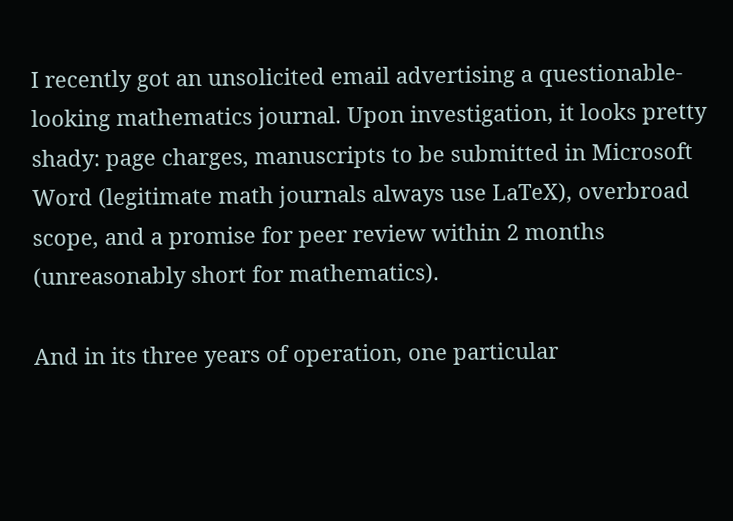I recently got an unsolicited email advertising a questionable-looking mathematics journal. Upon investigation, it looks pretty shady: page charges, manuscripts to be submitted in Microsoft Word (legitimate math journals always use LaTeX), overbroad scope, and a promise for peer review within 2 months (unreasonably short for mathematics).

And in its three years of operation, one particular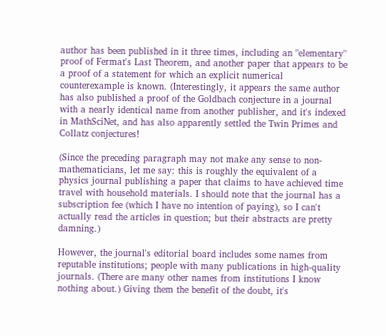author has been published in it three times, including an "elementary" proof of Fermat's Last Theorem, and another paper that appears to be a proof of a statement for which an explicit numerical counterexample is known. (Interestingly, it appears the same author has also published a proof of the Goldbach conjecture in a journal with a nearly identical name from another publisher, and it's indexed in MathSciNet, and has also apparently settled the Twin Primes and Collatz conjectures!

(Since the preceding paragraph may not make any sense to non-mathematicians, let me say: this is roughly the equivalent of a physics journal publishing a paper that claims to have achieved time travel with household materials. I should note that the journal has a subscription fee (which I have no intention of paying), so I can't actually read the articles in question; but their abstracts are pretty damning.)

However, the journal's editorial board includes some names from reputable institutions; people with many publications in high-quality journals. (There are many other names from institutions I know nothing about.) Giving them the benefit of the doubt, it's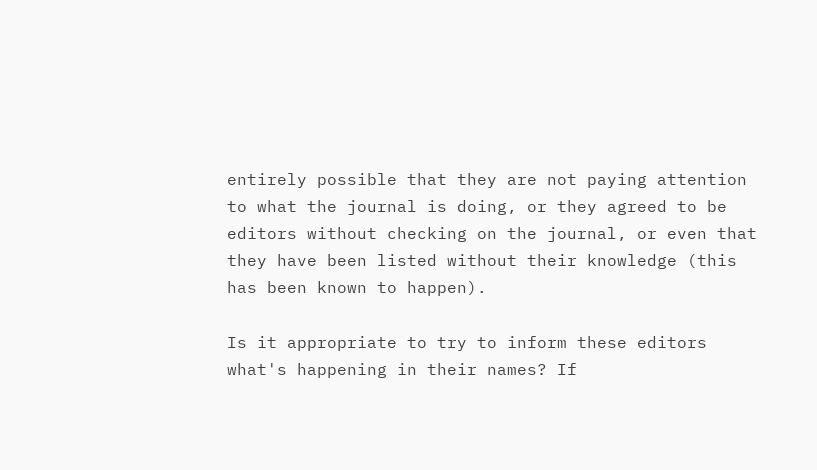entirely possible that they are not paying attention to what the journal is doing, or they agreed to be editors without checking on the journal, or even that they have been listed without their knowledge (this has been known to happen).

Is it appropriate to try to inform these editors what's happening in their names? If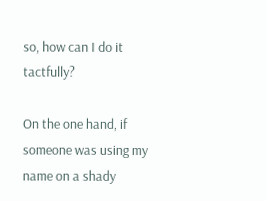so, how can I do it tactfully?

On the one hand, if someone was using my name on a shady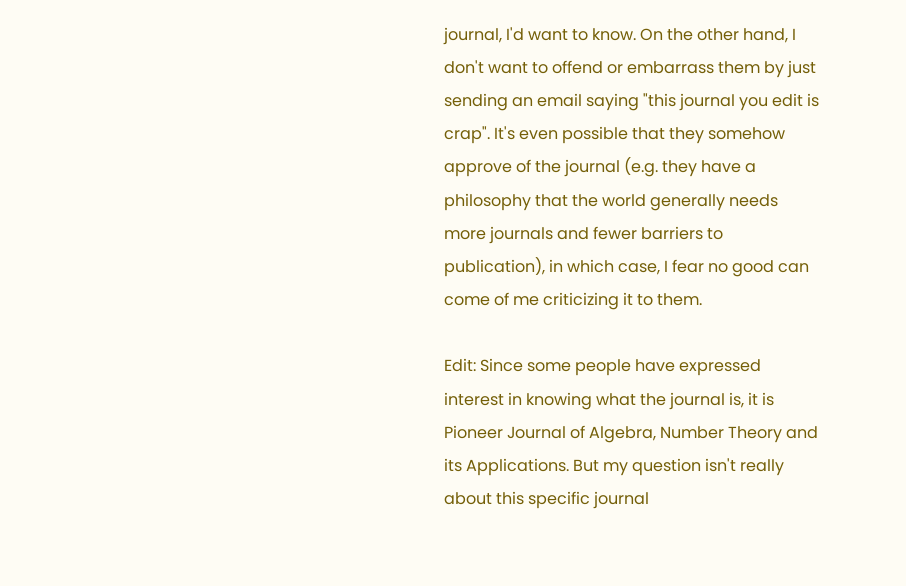journal, I'd want to know. On the other hand, I don't want to offend or embarrass them by just sending an email saying "this journal you edit is crap". It's even possible that they somehow approve of the journal (e.g. they have a philosophy that the world generally needs more journals and fewer barriers to publication), in which case, I fear no good can come of me criticizing it to them.

Edit: Since some people have expressed interest in knowing what the journal is, it is Pioneer Journal of Algebra, Number Theory and its Applications. But my question isn't really about this specific journal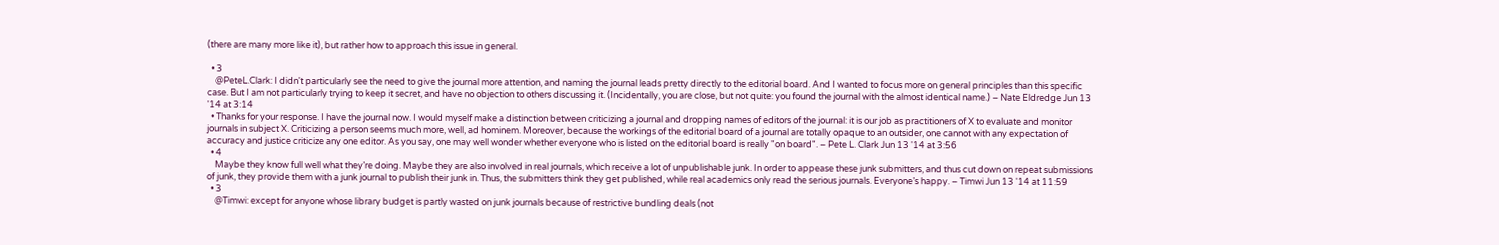(there are many more like it), but rather how to approach this issue in general.

  • 3
    @PeteL.Clark: I didn't particularly see the need to give the journal more attention, and naming the journal leads pretty directly to the editorial board. And I wanted to focus more on general principles than this specific case. But I am not particularly trying to keep it secret, and have no objection to others discussing it. (Incidentally, you are close, but not quite: you found the journal with the almost identical name.) – Nate Eldredge Jun 13 '14 at 3:14
  • Thanks for your response. I have the journal now. I would myself make a distinction between criticizing a journal and dropping names of editors of the journal: it is our job as practitioners of X to evaluate and monitor journals in subject X. Criticizing a person seems much more, well, ad hominem. Moreover, because the workings of the editorial board of a journal are totally opaque to an outsider, one cannot with any expectation of accuracy and justice criticize any one editor. As you say, one may well wonder whether everyone who is listed on the editorial board is really "on board". – Pete L. Clark Jun 13 '14 at 3:56
  • 4
    Maybe they know full well what they’re doing. Maybe they are also involved in real journals, which receive a lot of unpublishable junk. In order to appease these junk submitters, and thus cut down on repeat submissions of junk, they provide them with a junk journal to publish their junk in. Thus, the submitters think they get published, while real academics only read the serious journals. Everyone’s happy. – Timwi Jun 13 '14 at 11:59
  • 3
    @Timwi: except for anyone whose library budget is partly wasted on junk journals because of restrictive bundling deals (not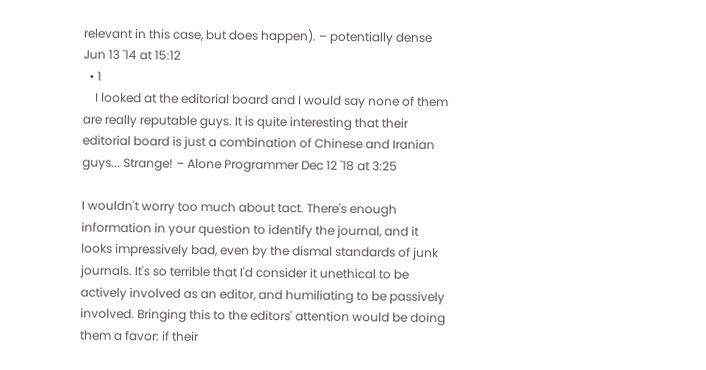relevant in this case, but does happen). – potentially dense Jun 13 '14 at 15:12
  • 1
    I looked at the editorial board and I would say none of them are really reputable guys. It is quite interesting that their editorial board is just a combination of Chinese and Iranian guys... Strange! – Alone Programmer Dec 12 '18 at 3:25

I wouldn't worry too much about tact. There's enough information in your question to identify the journal, and it looks impressively bad, even by the dismal standards of junk journals. It's so terrible that I'd consider it unethical to be actively involved as an editor, and humiliating to be passively involved. Bringing this to the editors' attention would be doing them a favor: if their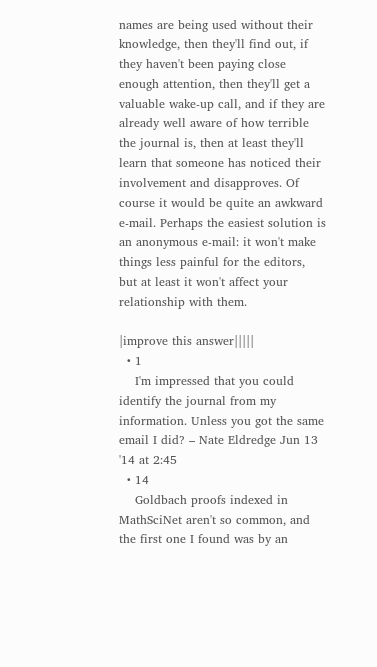names are being used without their knowledge, then they'll find out, if they haven't been paying close enough attention, then they'll get a valuable wake-up call, and if they are already well aware of how terrible the journal is, then at least they'll learn that someone has noticed their involvement and disapproves. Of course it would be quite an awkward e-mail. Perhaps the easiest solution is an anonymous e-mail: it won't make things less painful for the editors, but at least it won't affect your relationship with them.

|improve this answer|||||
  • 1
    I'm impressed that you could identify the journal from my information. Unless you got the same email I did? – Nate Eldredge Jun 13 '14 at 2:45
  • 14
    Goldbach proofs indexed in MathSciNet aren't so common, and the first one I found was by an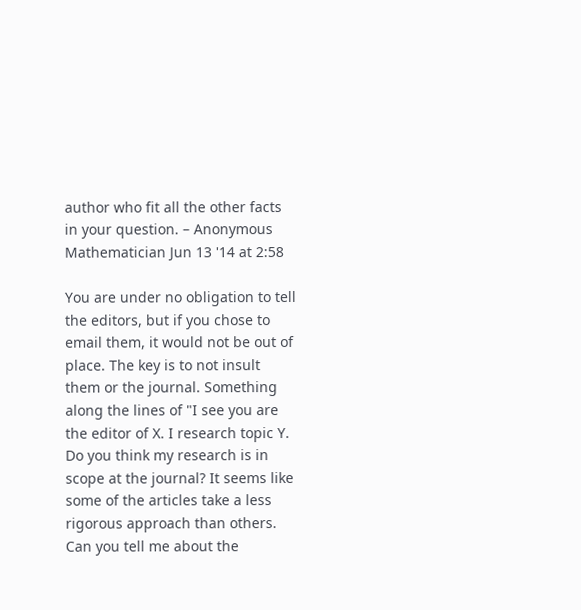author who fit all the other facts in your question. – Anonymous Mathematician Jun 13 '14 at 2:58

You are under no obligation to tell the editors, but if you chose to email them, it would not be out of place. The key is to not insult them or the journal. Something along the lines of "I see you are the editor of X. I research topic Y. Do you think my research is in scope at the journal? It seems like some of the articles take a less rigorous approach than others. Can you tell me about the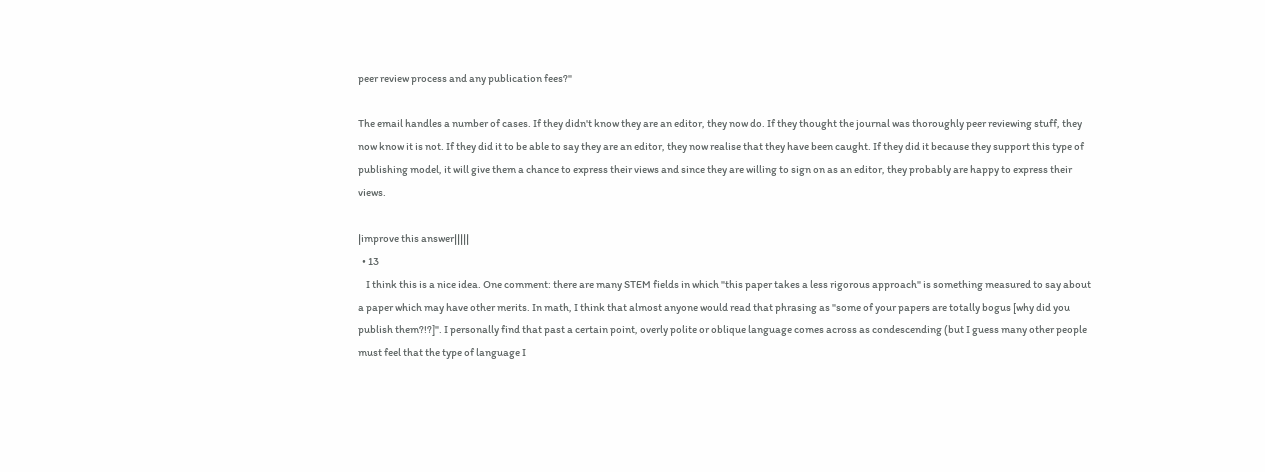peer review process and any publication fees?"

The email handles a number of cases. If they didn't know they are an editor, they now do. If they thought the journal was thoroughly peer reviewing stuff, they now know it is not. If they did it to be able to say they are an editor, they now realise that they have been caught. If they did it because they support this type of publishing model, it will give them a chance to express their views and since they are willing to sign on as an editor, they probably are happy to express their views.

|improve this answer|||||
  • 13
    I think this is a nice idea. One comment: there are many STEM fields in which "this paper takes a less rigorous approach" is something measured to say about a paper which may have other merits. In math, I think that almost anyone would read that phrasing as "some of your papers are totally bogus [why did you publish them?!?]". I personally find that past a certain point, overly polite or oblique language comes across as condescending (but I guess many other people must feel that the type of language I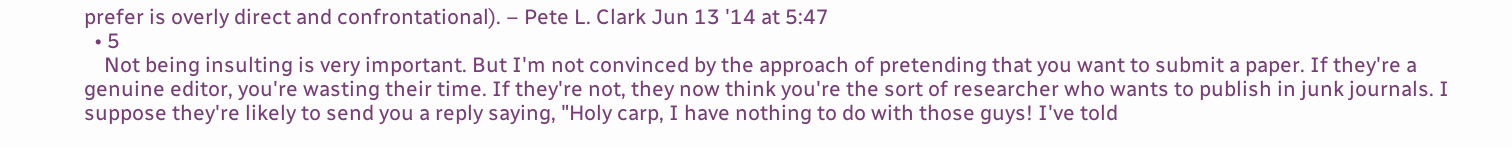prefer is overly direct and confrontational). – Pete L. Clark Jun 13 '14 at 5:47
  • 5
    Not being insulting is very important. But I'm not convinced by the approach of pretending that you want to submit a paper. If they're a genuine editor, you're wasting their time. If they're not, they now think you're the sort of researcher who wants to publish in junk journals. I suppose they're likely to send you a reply saying, "Holy carp, I have nothing to do with those guys! I've told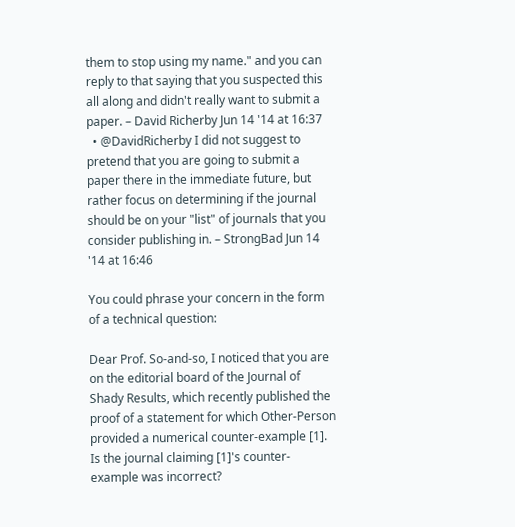them to stop using my name." and you can reply to that saying that you suspected this all along and didn't really want to submit a paper. – David Richerby Jun 14 '14 at 16:37
  • @DavidRicherby I did not suggest to pretend that you are going to submit a paper there in the immediate future, but rather focus on determining if the journal should be on your "list" of journals that you consider publishing in. – StrongBad Jun 14 '14 at 16:46

You could phrase your concern in the form of a technical question:

Dear Prof. So-and-so, I noticed that you are on the editorial board of the Journal of Shady Results, which recently published the proof of a statement for which Other-Person provided a numerical counter-example [1]. Is the journal claiming [1]'s counter-example was incorrect?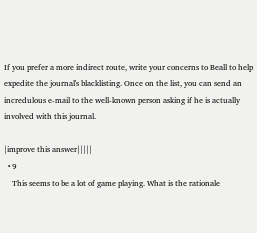If you prefer a more indirect route, write your concerns to Beall to help expedite the journal's blacklisting. Once on the list, you can send an incredulous e-mail to the well-known person asking if he is actually involved with this journal.

|improve this answer|||||
  • 9
    This seems to be a lot of game playing. What is the rationale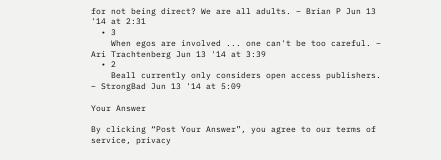for not being direct? We are all adults. – Brian P Jun 13 '14 at 2:31
  • 3
    When egos are involved ... one can't be too careful. – Ari Trachtenberg Jun 13 '14 at 3:39
  • 2
    Beall currently only considers open access publishers. – StrongBad Jun 13 '14 at 5:09

Your Answer

By clicking “Post Your Answer”, you agree to our terms of service, privacy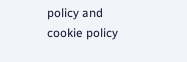policy and cookie policy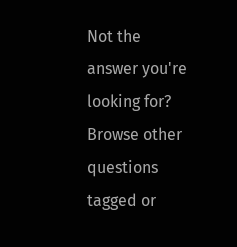Not the answer you're looking for? Browse other questions tagged or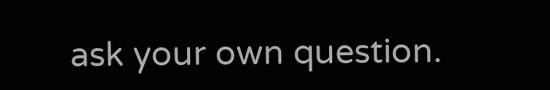ask your own question.